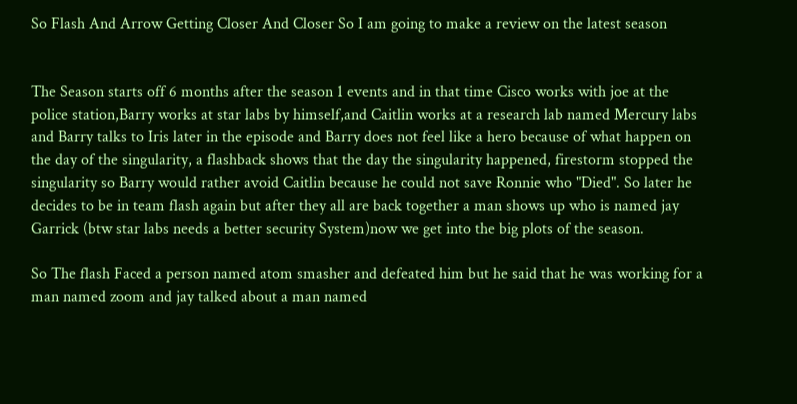So Flash And Arrow Getting Closer And Closer So I am going to make a review on the latest season


The Season starts off 6 months after the season 1 events and in that time Cisco works with joe at the police station,Barry works at star labs by himself,and Caitlin works at a research lab named Mercury labs and Barry talks to Iris later in the episode and Barry does not feel like a hero because of what happen on the day of the singularity, a flashback shows that the day the singularity happened, firestorm stopped the singularity so Barry would rather avoid Caitlin because he could not save Ronnie who "Died". So later he decides to be in team flash again but after they all are back together a man shows up who is named jay Garrick (btw star labs needs a better security System)now we get into the big plots of the season.

So The flash Faced a person named atom smasher and defeated him but he said that he was working for a man named zoom and jay talked about a man named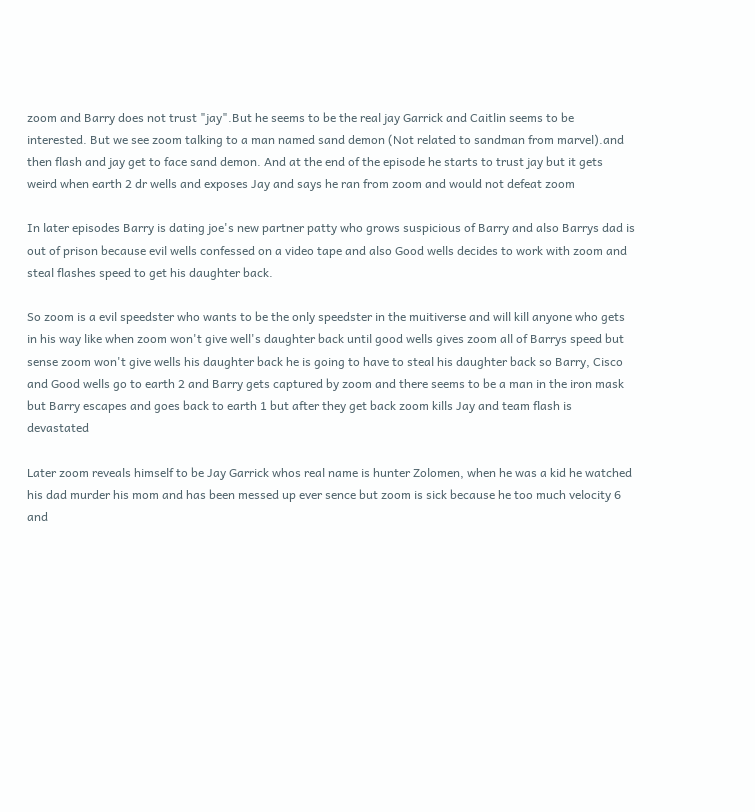zoom and Barry does not trust "jay".But he seems to be the real jay Garrick and Caitlin seems to be interested. But we see zoom talking to a man named sand demon (Not related to sandman from marvel).and then flash and jay get to face sand demon. And at the end of the episode he starts to trust jay but it gets weird when earth 2 dr wells and exposes Jay and says he ran from zoom and would not defeat zoom

In later episodes Barry is dating joe's new partner patty who grows suspicious of Barry and also Barrys dad is out of prison because evil wells confessed on a video tape and also Good wells decides to work with zoom and steal flashes speed to get his daughter back.

So zoom is a evil speedster who wants to be the only speedster in the muitiverse and will kill anyone who gets in his way like when zoom won't give well's daughter back until good wells gives zoom all of Barrys speed but sense zoom won't give wells his daughter back he is going to have to steal his daughter back so Barry, Cisco and Good wells go to earth 2 and Barry gets captured by zoom and there seems to be a man in the iron mask but Barry escapes and goes back to earth 1 but after they get back zoom kills Jay and team flash is devastated

Later zoom reveals himself to be Jay Garrick whos real name is hunter Zolomen, when he was a kid he watched his dad murder his mom and has been messed up ever sence but zoom is sick because he too much velocity 6 and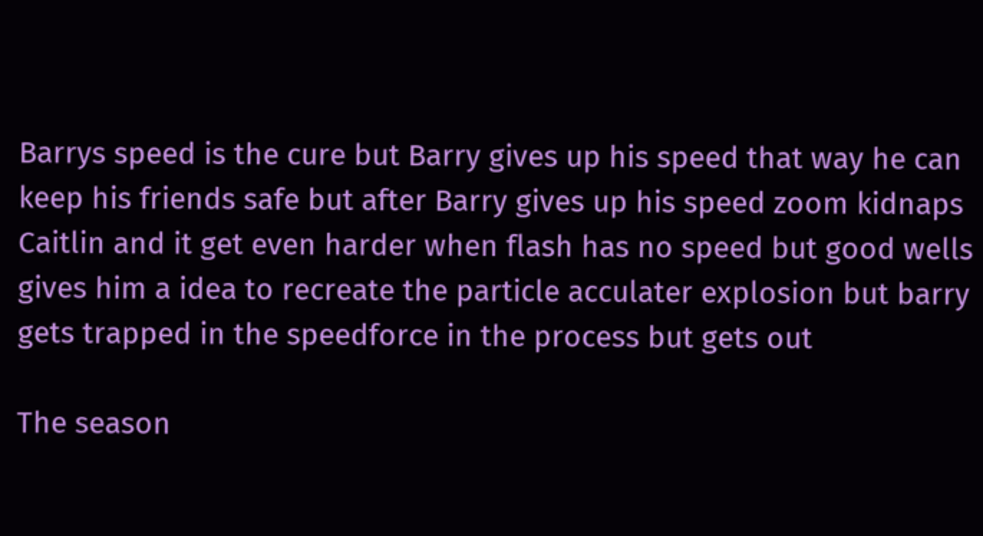Barrys speed is the cure but Barry gives up his speed that way he can keep his friends safe but after Barry gives up his speed zoom kidnaps Caitlin and it get even harder when flash has no speed but good wells gives him a idea to recreate the particle acculater explosion but barry gets trapped in the speedforce in the process but gets out

The season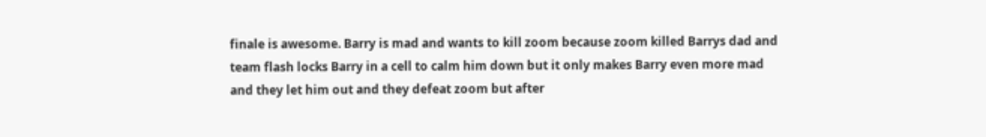finale is awesome. Barry is mad and wants to kill zoom because zoom killed Barrys dad and team flash locks Barry in a cell to calm him down but it only makes Barry even more mad and they let him out and they defeat zoom but after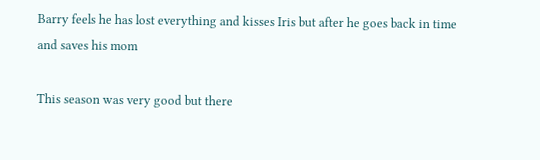Barry feels he has lost everything and kisses Iris but after he goes back in time and saves his mom

This season was very good but there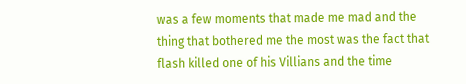was a few moments that made me mad and the thing that bothered me the most was the fact that flash killed one of his Villians and the time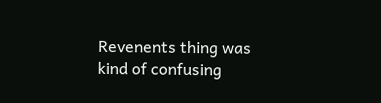Revenents thing was kind of confusing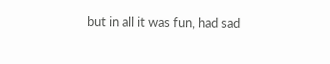but in all it was fun, had sad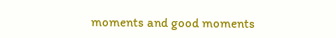moments and good moments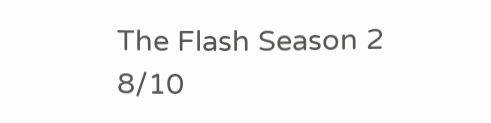The Flash Season 2 8/10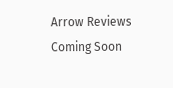Arrow Reviews Coming Soon